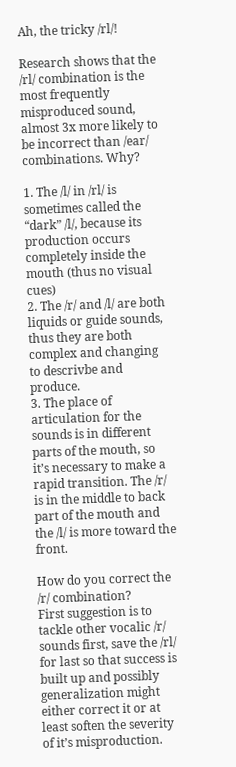Ah, the tricky /rl/!

Research shows that the /rl/ combination is the most frequently misproduced sound, almost 3x more likely to be incorrect than /ear/ combinations. Why?

1. The /l/ in /rl/ is sometimes called the “dark” /l/, because its production occurs completely inside the mouth (thus no visual cues)
2. The /r/ and /l/ are both liquids or guide sounds, thus they are both complex and changing to descrivbe and produce.
3. The place of articulation for the sounds is in different parts of the mouth, so it’s necessary to make a rapid transition. The /r/ is in the middle to back part of the mouth and the /l/ is more toward the front.

How do you correct the /r/ combination?
First suggestion is to tackle other vocalic /r/ sounds first, save the /rl/ for last so that success is built up and possibly generalization might either correct it or at least soften the severity of it’s misproduction.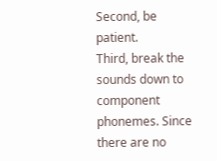Second, be patient.
Third, break the sounds down to component phonemes. Since there are no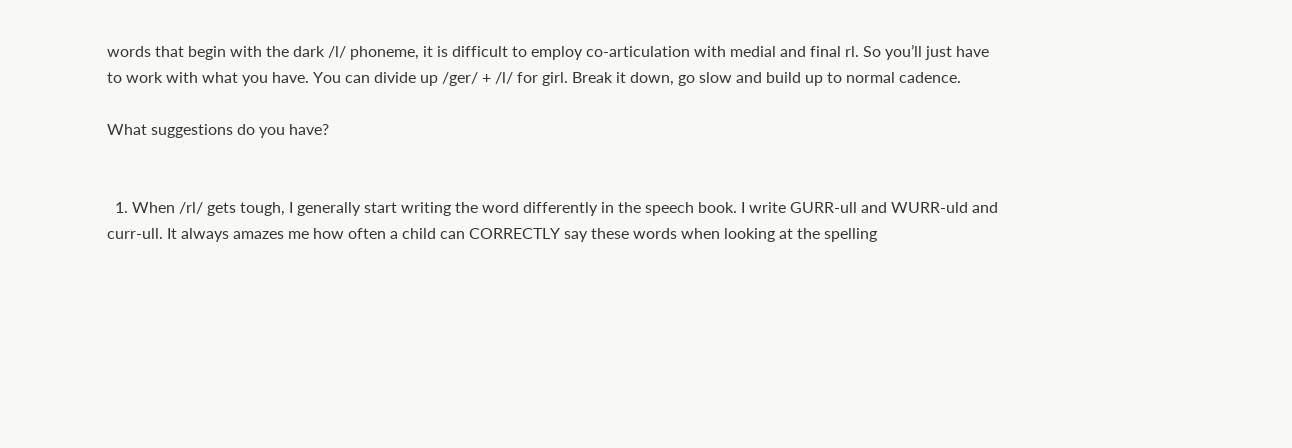words that begin with the dark /l/ phoneme, it is difficult to employ co-articulation with medial and final rl. So you’ll just have to work with what you have. You can divide up /ger/ + /l/ for girl. Break it down, go slow and build up to normal cadence.

What suggestions do you have?


  1. When /rl/ gets tough, I generally start writing the word differently in the speech book. I write GURR-ull and WURR-uld and curr-ull. It always amazes me how often a child can CORRECTLY say these words when looking at the spelling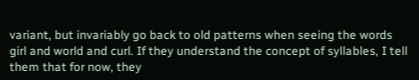variant, but invariably go back to old patterns when seeing the words girl and world and curl. If they understand the concept of syllables, I tell them that for now, they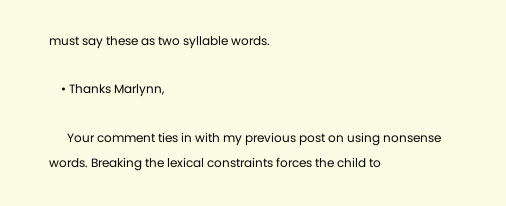must say these as two syllable words.

    • Thanks Marlynn,

      Your comment ties in with my previous post on using nonsense words. Breaking the lexical constraints forces the child to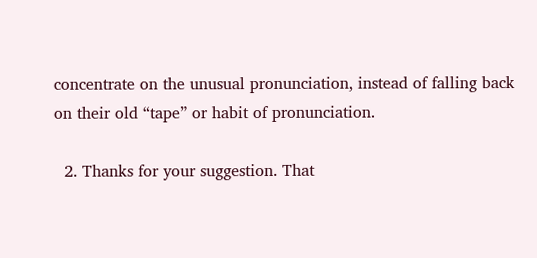concentrate on the unusual pronunciation, instead of falling back on their old “tape” or habit of pronunciation.

  2. Thanks for your suggestion. That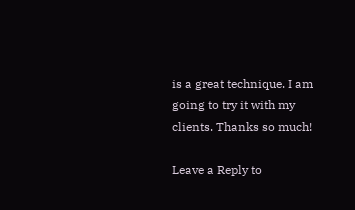is a great technique. I am going to try it with my clients. Thanks so much!

Leave a Reply to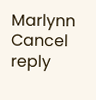Marlynn Cancel reply